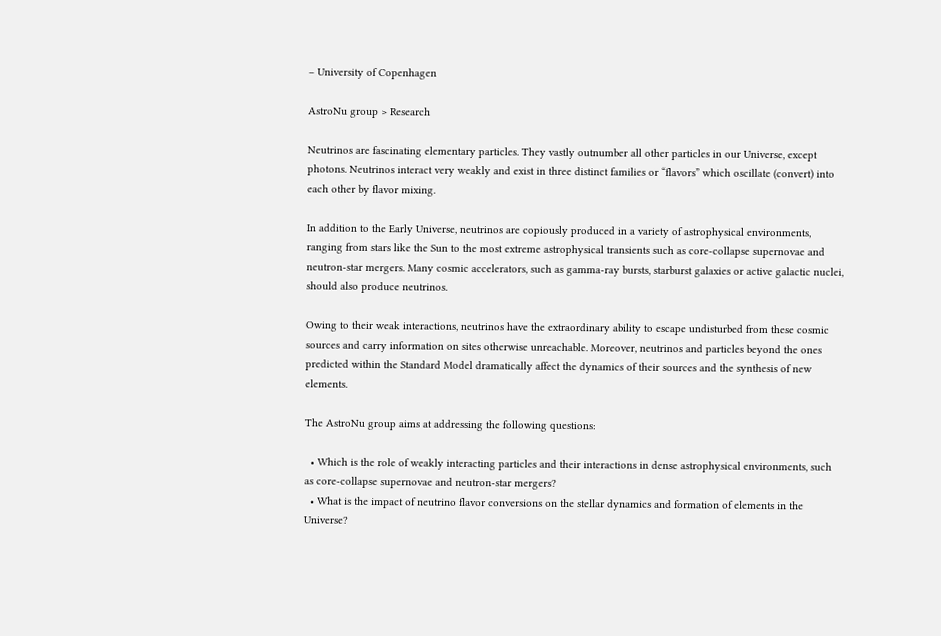– University of Copenhagen

AstroNu group > Research

Neutrinos are fascinating elementary particles. They vastly outnumber all other particles in our Universe, except photons. Neutrinos interact very weakly and exist in three distinct families or “flavors” which oscillate (convert) into each other by flavor mixing.

In addition to the Early Universe, neutrinos are copiously produced in a variety of astrophysical environments, ranging from stars like the Sun to the most extreme astrophysical transients such as core-collapse supernovae and neutron-star mergers. Many cosmic accelerators, such as gamma-ray bursts, starburst galaxies or active galactic nuclei, should also produce neutrinos.

Owing to their weak interactions, neutrinos have the extraordinary ability to escape undisturbed from these cosmic sources and carry information on sites otherwise unreachable. Moreover, neutrinos and particles beyond the ones predicted within the Standard Model dramatically affect the dynamics of their sources and the synthesis of new elements.

The AstroNu group aims at addressing the following questions:

  • Which is the role of weakly interacting particles and their interactions in dense astrophysical environments, such as core-collapse supernovae and neutron-star mergers?
  • What is the impact of neutrino flavor conversions on the stellar dynamics and formation of elements in the Universe?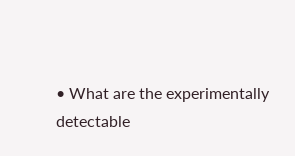• What are the experimentally detectable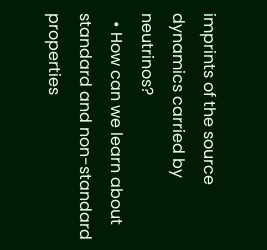imprints of the source dynamics carried by neutrinos?
  • How can we learn about standard and non-standard properties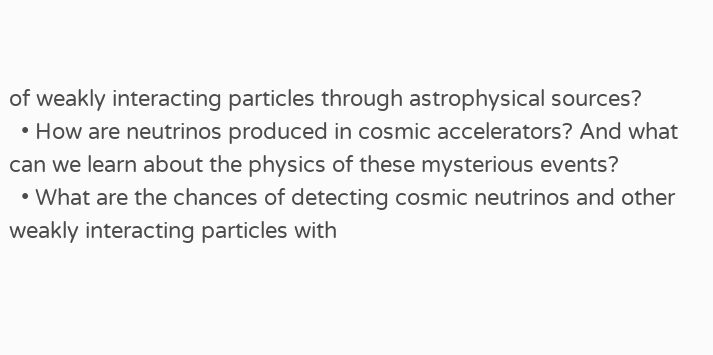of weakly interacting particles through astrophysical sources?
  • How are neutrinos produced in cosmic accelerators? And what can we learn about the physics of these mysterious events?
  • What are the chances of detecting cosmic neutrinos and other weakly interacting particles with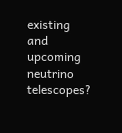existing and upcoming neutrino telescopes?